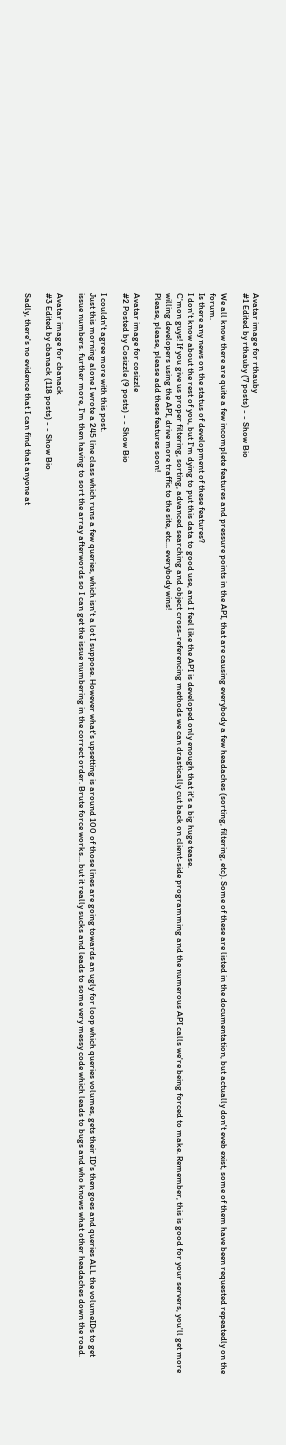Avatar image for rthauby
#1 Edited by rthauby (7 posts) - - Show Bio

We all know there are quite a few incomplete features and pressure points in the API, that are causing everybody a few headaches (sorting, filtering, etc). Some of these are listed in the documentation, but actually don't eveb exist, some of them have been requested repeatedly on the forum.
Is there any news on the status of development of these features?
I don't know about the rest of you, but I'm dying to put this data to good use, and I feel like the API is developed only enough that it's a big huge tease.
C'mon guys! If you give us proper filtering, sorting, advanced searching and object cross-referencing methods we can drastically cut back on client-side programming and the numerous API calls we're being forced to make. Remember, this is good for your servers, you'll get more willing developers using the API, drive more traffic to the site, etc... everybody wins!
Please, please, please add these features soon!

Avatar image for cosizzle
#2 Posted by Cosizzle (9 posts) - - Show Bio

I couldn't agree more with this post.
Just this morning alone I wrote a 245 line class which runs a few queries, which isn't a lot I suppose. However what's upsetting is around 100 of those lines are going towards an ugly for loop which queries volumes, gets their ID's then goes and queries ALL the volumeIDs to get issue numbers. further more, I'm then having to sort the array afterwords so I can get the issue numbering in the correct order. Brute force works... but it really sucks and leads to some very messy code which leads to bugs and who knows what other headaches down the road.

Avatar image for cbanack
#3 Edited by cbanack (118 posts) - - Show Bio

Sadly, there's no evidence that I can find that anyone at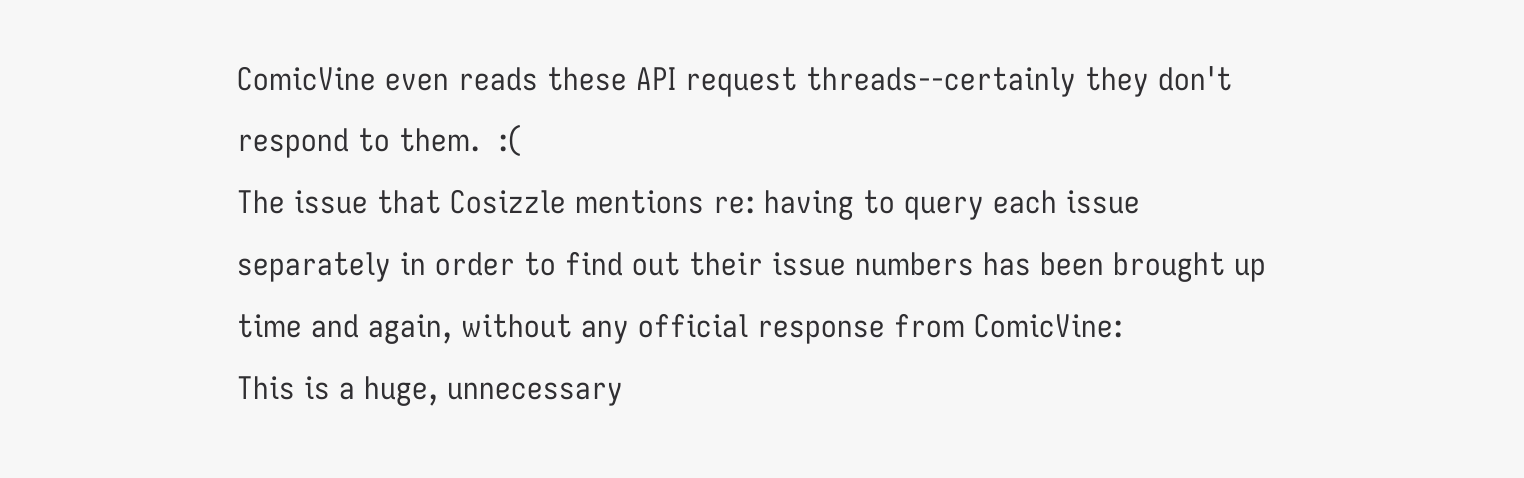ComicVine even reads these API request threads--certainly they don't respond to them.  :(
The issue that Cosizzle mentions re: having to query each issue separately in order to find out their issue numbers has been brought up time and again, without any official response from ComicVine:
This is a huge, unnecessary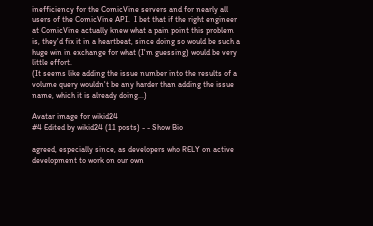inefficiency for the ComicVine servers and for nearly all users of the ComicVine API.  I bet that if the right engineer at ComicVine actually knew what a pain point this problem is, they'd fix it in a heartbeat, since doing so would be such a huge win in exchange for what (I'm guessing) would be very little effort.
(It seems like adding the issue number into the results of a volume query wouldn't be any harder than adding the issue name, which it is already doing...)

Avatar image for wikid24
#4 Edited by wikid24 (11 posts) - - Show Bio

agreed, especially since, as developers who RELY on active development to work on our own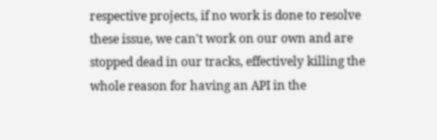respective projects, if no work is done to resolve these issue, we can't work on our own and are stopped dead in our tracks, effectively killing the whole reason for having an API in the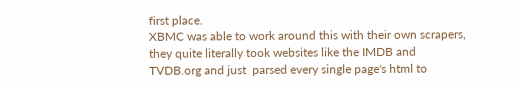first place.
XBMC was able to work around this with their own scrapers, they quite literally took websites like the IMDB and TVDB.org and just  parsed every single page's html to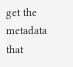get the metadata that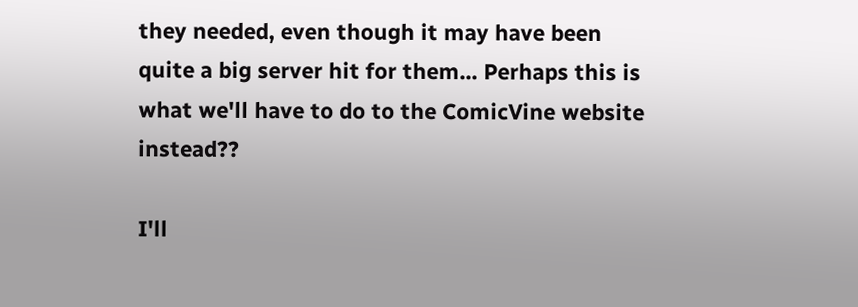they needed, even though it may have been quite a big server hit for them... Perhaps this is what we'll have to do to the ComicVine website instead??

I'll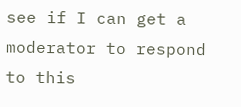see if I can get a moderator to respond to this